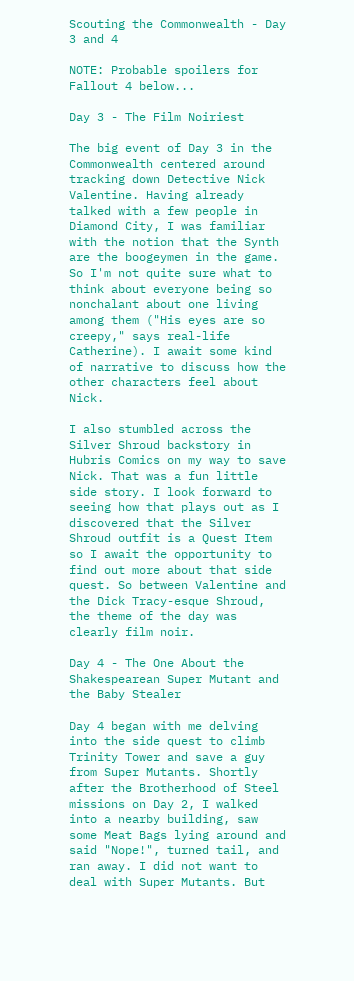Scouting the Commonwealth - Day 3 and 4

NOTE: Probable spoilers for Fallout 4 below...

Day 3 - The Film Noiriest

The big event of Day 3 in the Commonwealth centered around tracking down Detective Nick Valentine. Having already talked with a few people in Diamond City, I was familiar with the notion that the Synth are the boogeymen in the game. So I'm not quite sure what to think about everyone being so nonchalant about one living among them ("His eyes are so creepy," says real-life Catherine). I await some kind of narrative to discuss how the other characters feel about Nick.

I also stumbled across the Silver Shroud backstory in Hubris Comics on my way to save Nick. That was a fun little side story. I look forward to seeing how that plays out as I discovered that the Silver Shroud outfit is a Quest Item so I await the opportunity to find out more about that side quest. So between Valentine and the Dick Tracy-esque Shroud, the theme of the day was clearly film noir.

Day 4 - The One About the Shakespearean Super Mutant and the Baby Stealer

Day 4 began with me delving into the side quest to climb Trinity Tower and save a guy from Super Mutants. Shortly after the Brotherhood of Steel missions on Day 2, I walked into a nearby building, saw some Meat Bags lying around and said "Nope!", turned tail, and ran away. I did not want to deal with Super Mutants. But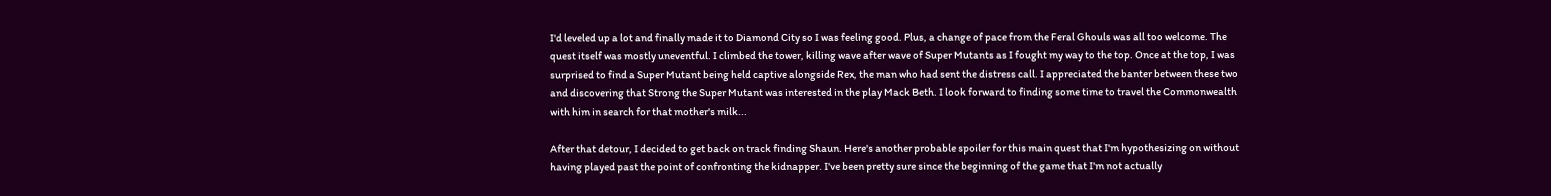I'd leveled up a lot and finally made it to Diamond City so I was feeling good. Plus, a change of pace from the Feral Ghouls was all too welcome. The quest itself was mostly uneventful. I climbed the tower, killing wave after wave of Super Mutants as I fought my way to the top. Once at the top, I was surprised to find a Super Mutant being held captive alongside Rex, the man who had sent the distress call. I appreciated the banter between these two and discovering that Strong the Super Mutant was interested in the play Mack Beth. I look forward to finding some time to travel the Commonwealth with him in search for that mother's milk...

After that detour, I decided to get back on track finding Shaun. Here's another probable spoiler for this main quest that I'm hypothesizing on without having played past the point of confronting the kidnapper. I've been pretty sure since the beginning of the game that I'm not actually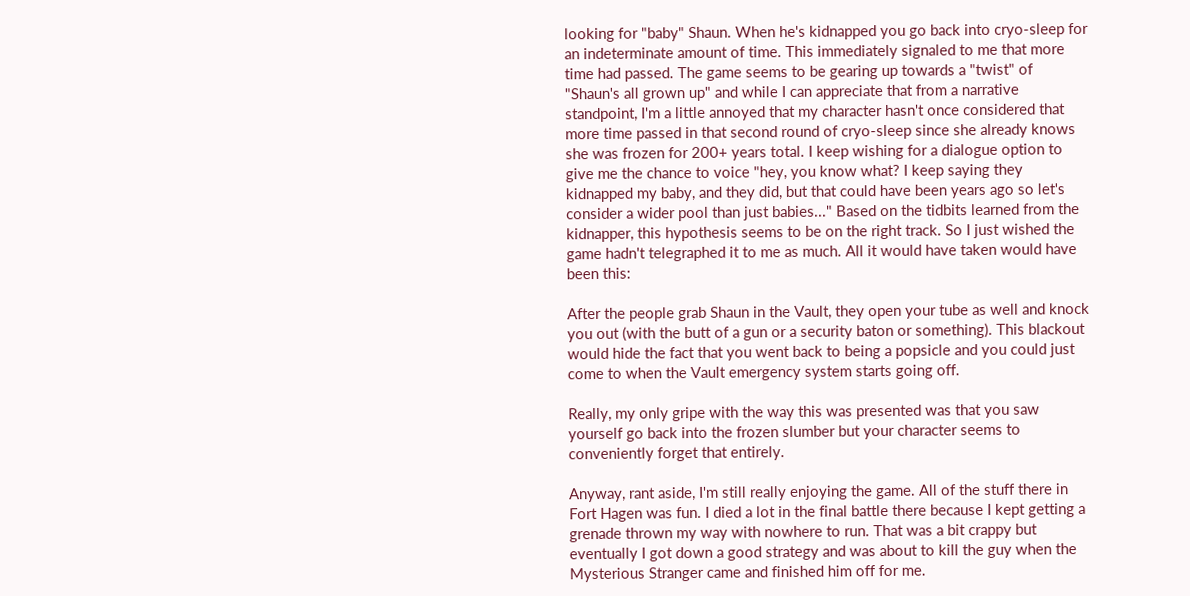looking for "baby" Shaun. When he's kidnapped you go back into cryo-sleep for an indeterminate amount of time. This immediately signaled to me that more time had passed. The game seems to be gearing up towards a "twist" of "Shaun's all grown up" and while I can appreciate that from a narrative standpoint, I'm a little annoyed that my character hasn't once considered that more time passed in that second round of cryo-sleep since she already knows she was frozen for 200+ years total. I keep wishing for a dialogue option to give me the chance to voice "hey, you know what? I keep saying they kidnapped my baby, and they did, but that could have been years ago so let's consider a wider pool than just babies..." Based on the tidbits learned from the kidnapper, this hypothesis seems to be on the right track. So I just wished the game hadn't telegraphed it to me as much. All it would have taken would have been this:

After the people grab Shaun in the Vault, they open your tube as well and knock you out (with the butt of a gun or a security baton or something). This blackout would hide the fact that you went back to being a popsicle and you could just come to when the Vault emergency system starts going off.

Really, my only gripe with the way this was presented was that you saw yourself go back into the frozen slumber but your character seems to conveniently forget that entirely.

Anyway, rant aside, I'm still really enjoying the game. All of the stuff there in Fort Hagen was fun. I died a lot in the final battle there because I kept getting a grenade thrown my way with nowhere to run. That was a bit crappy but eventually I got down a good strategy and was about to kill the guy when the Mysterious Stranger came and finished him off for me.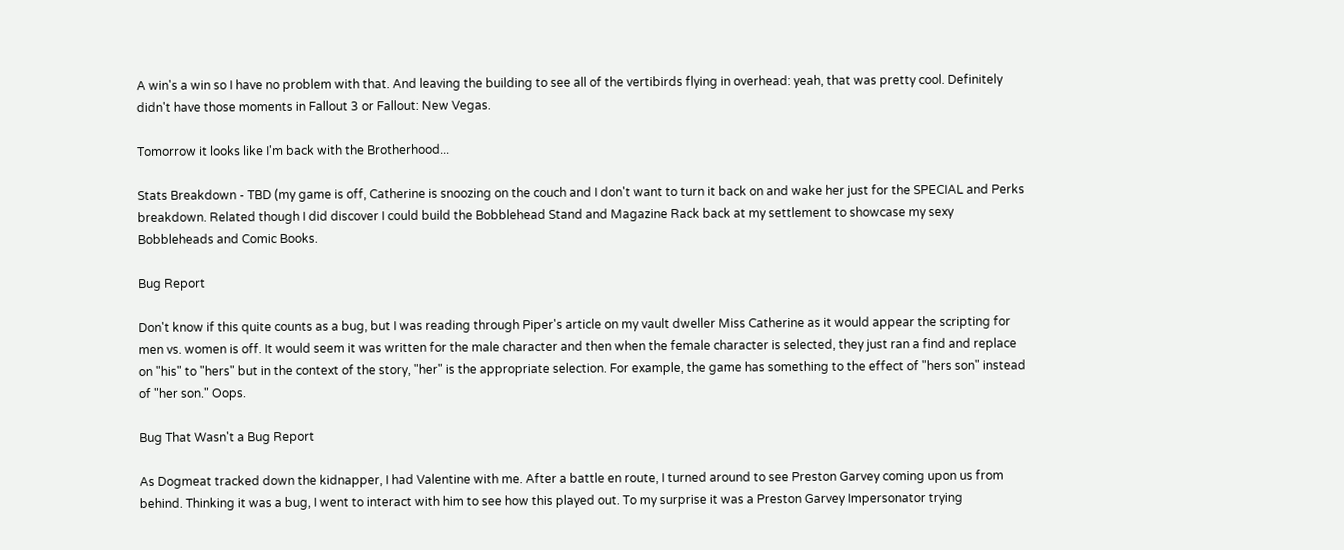A win's a win so I have no problem with that. And leaving the building to see all of the vertibirds flying in overhead: yeah, that was pretty cool. Definitely didn't have those moments in Fallout 3 or Fallout: New Vegas.

Tomorrow it looks like I'm back with the Brotherhood...

Stats Breakdown - TBD (my game is off, Catherine is snoozing on the couch and I don't want to turn it back on and wake her just for the SPECIAL and Perks breakdown. Related though I did discover I could build the Bobblehead Stand and Magazine Rack back at my settlement to showcase my sexy Bobbleheads and Comic Books.

Bug Report

Don't know if this quite counts as a bug, but I was reading through Piper's article on my vault dweller Miss Catherine as it would appear the scripting for men vs. women is off. It would seem it was written for the male character and then when the female character is selected, they just ran a find and replace on "his" to "hers" but in the context of the story, "her" is the appropriate selection. For example, the game has something to the effect of "hers son" instead of "her son." Oops.

Bug That Wasn't a Bug Report

As Dogmeat tracked down the kidnapper, I had Valentine with me. After a battle en route, I turned around to see Preston Garvey coming upon us from behind. Thinking it was a bug, I went to interact with him to see how this played out. To my surprise it was a Preston Garvey Impersonator trying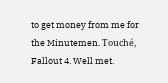to get money from me for the Minutemen. Touché, Fallout 4. Well met.